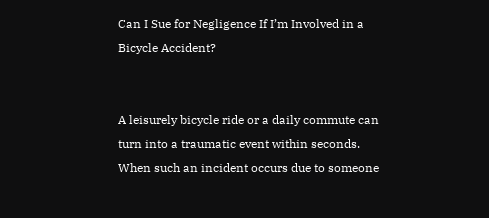Can I Sue for Negligence If I’m Involved in a Bicycle Accident?


A leisurely bicycle ride or a daily commute can turn into a traumatic event within seconds. When such an incident occurs due to someone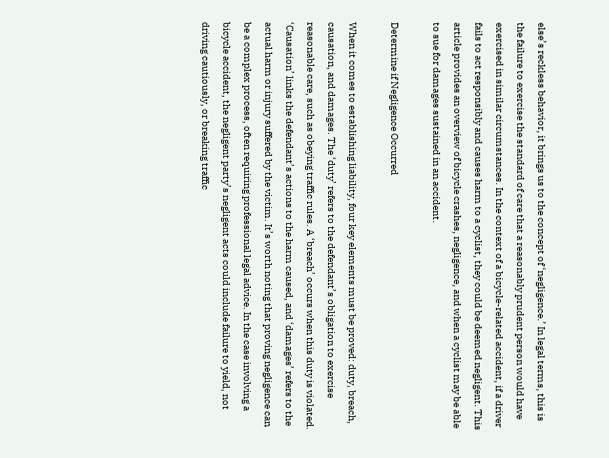else’s reckless behavior, it brings us to the concept of ‘negligence.’ In legal terms, this is the failure to exercise the standard of care that a reasonably prudent person would have exercised in similar circumstances. In the context of a bicycle-related accident, if a driver fails to act responsibly and causes harm to a cyclist, they could be deemed negligent. This article provides an overview of bicycle crashes, negligence, and when a cyclist may be able to sue for damages sustained in an accident.

Determine if Negligence Occurred

When it comes to establishing liability, four key elements must be proved: duty, breach, causation, and damages. The ‘duty’ refers to the defendant’s obligation to exercise reasonable care, such as obeying traffic rules. A ‘breach’ occurs when this duty is violated. ‘Causation’ links the defendant’s actions to the harm caused, and ‘damages’ refers to the actual harm or injury suffered by the victim. It’s worth noting that proving negligence can be a complex process, often requiring professional legal advice. In the case involving a bicycle accident, the negligent party’s negligent acts could include failure to yield, not driving cautiously, or breaking traffic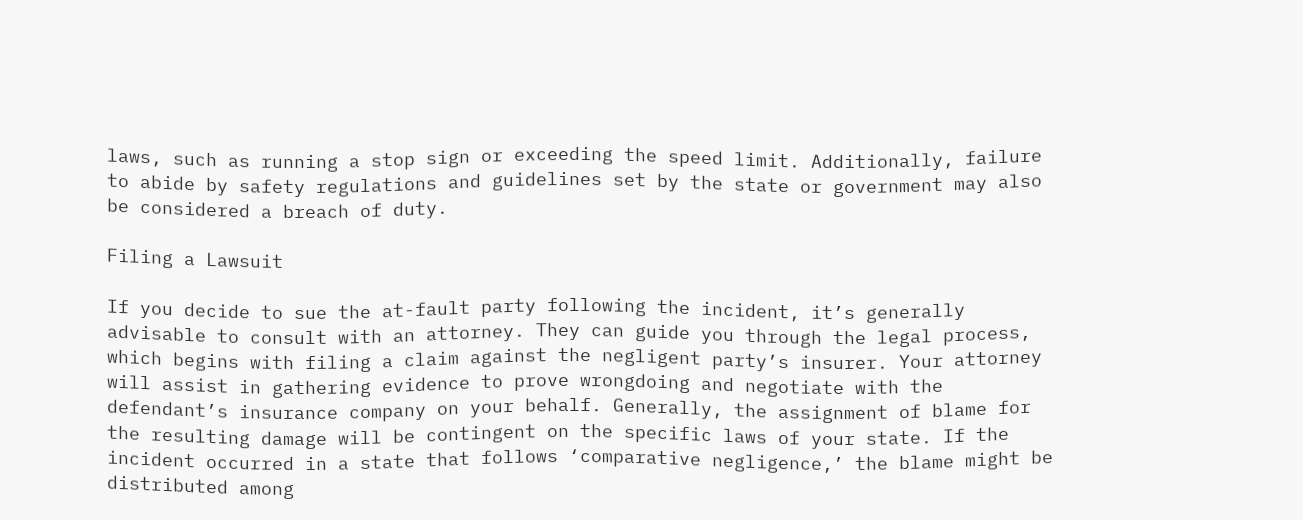laws, such as running a stop sign or exceeding the speed limit. Additionally, failure to abide by safety regulations and guidelines set by the state or government may also be considered a breach of duty.

Filing a Lawsuit

If you decide to sue the at-fault party following the incident, it’s generally advisable to consult with an attorney. They can guide you through the legal process, which begins with filing a claim against the negligent party’s insurer. Your attorney will assist in gathering evidence to prove wrongdoing and negotiate with the defendant’s insurance company on your behalf. Generally, the assignment of blame for the resulting damage will be contingent on the specific laws of your state. If the incident occurred in a state that follows ‘comparative negligence,’ the blame might be distributed among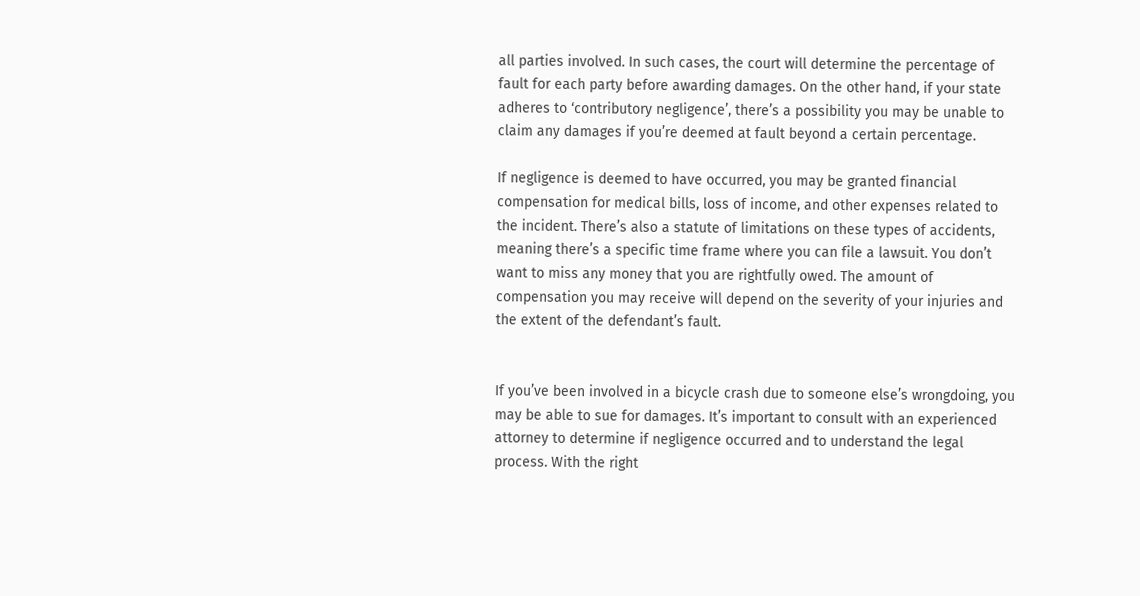all parties involved. In such cases, the court will determine the percentage of fault for each party before awarding damages. On the other hand, if your state adheres to ‘contributory negligence’, there’s a possibility you may be unable to claim any damages if you’re deemed at fault beyond a certain percentage.

If negligence is deemed to have occurred, you may be granted financial compensation for medical bills, loss of income, and other expenses related to the incident. There’s also a statute of limitations on these types of accidents, meaning there’s a specific time frame where you can file a lawsuit. You don’t want to miss any money that you are rightfully owed. The amount of compensation you may receive will depend on the severity of your injuries and the extent of the defendant’s fault.


If you’ve been involved in a bicycle crash due to someone else’s wrongdoing, you may be able to sue for damages. It’s important to consult with an experienced attorney to determine if negligence occurred and to understand the legal process. With the right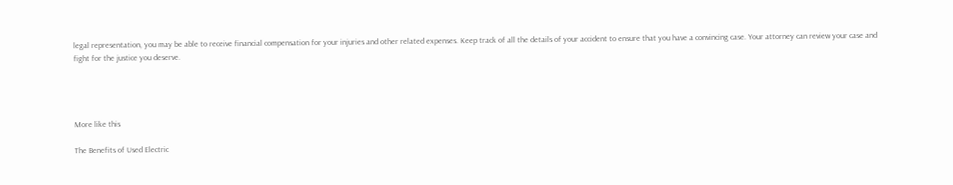legal representation, you may be able to receive financial compensation for your injuries and other related expenses. Keep track of all the details of your accident to ensure that you have a convincing case. Your attorney can review your case and fight for the justice you deserve.




More like this

The Benefits of Used Electric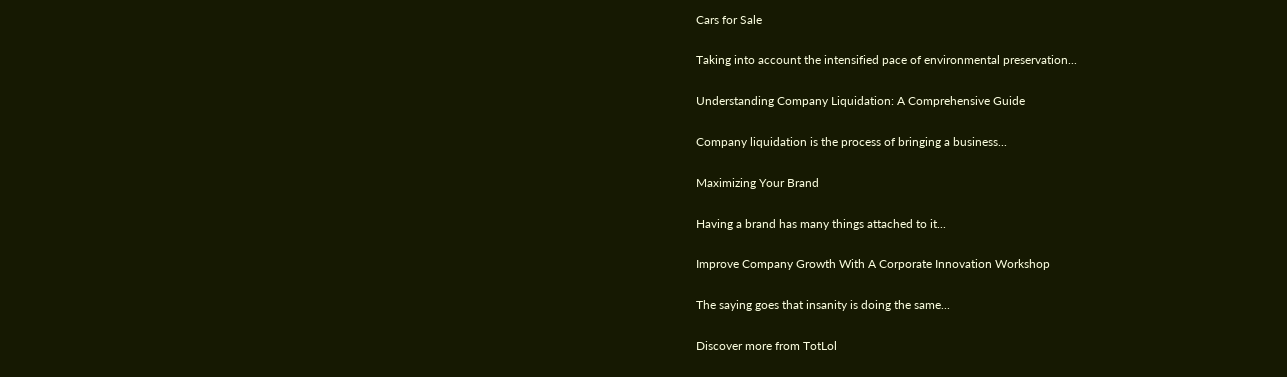Cars for Sale

Taking into account the intensified pace of environmental preservation...

Understanding Company Liquidation: A Comprehensive Guide

Company liquidation is the process of bringing a business...

Maximizing Your Brand

Having a brand has many things attached to it...

Improve Company Growth With A Corporate Innovation Workshop

The saying goes that insanity is doing the same...

Discover more from TotLol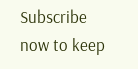Subscribe now to keep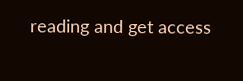reading and get access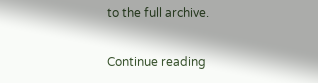to the full archive.

Continue reading